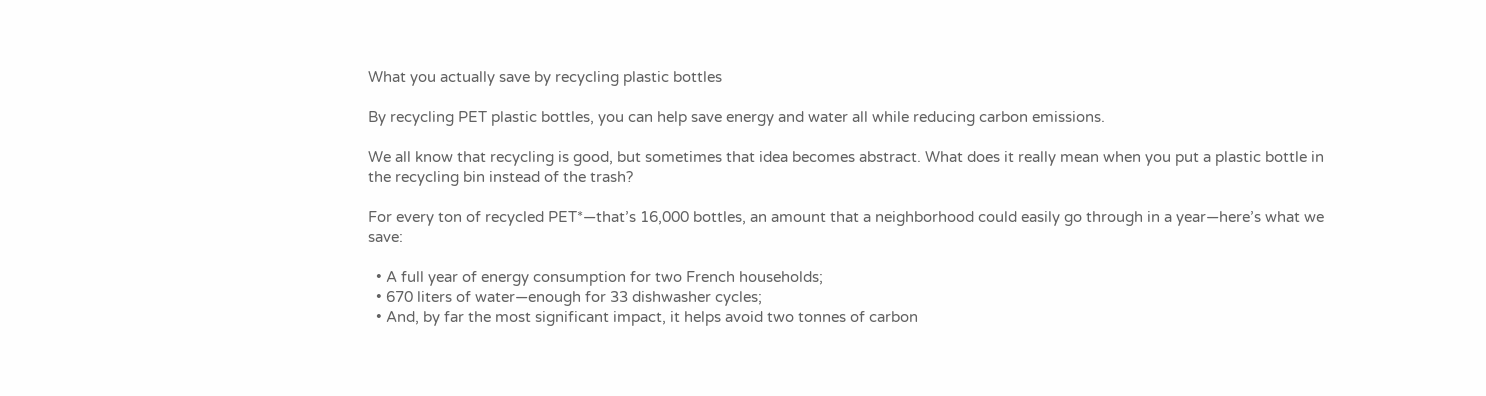What you actually save by recycling plastic bottles

By recycling PET plastic bottles, you can help save energy and water all while reducing carbon emissions.

We all know that recycling is good, but sometimes that idea becomes abstract. What does it really mean when you put a plastic bottle in the recycling bin instead of the trash?

For every ton of recycled PET*—that’s 16,000 bottles, an amount that a neighborhood could easily go through in a year—here’s what we save:

  • A full year of energy consumption for two French households;
  • 670 liters of water—enough for 33 dishwasher cycles;
  • And, by far the most significant impact, it helps avoid two tonnes of carbon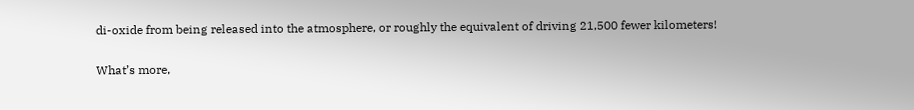di-oxide from being released into the atmosphere, or roughly the equivalent of driving 21,500 fewer kilometers!

What’s more,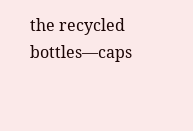the recycled bottles—caps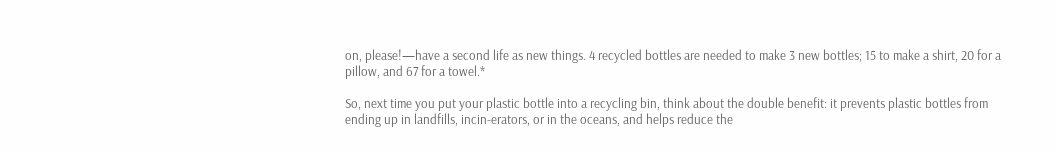on, please!—have a second life as new things. 4 recycled bottles are needed to make 3 new bottles; 15 to make a shirt, 20 for a pillow, and 67 for a towel.*

So, next time you put your plastic bottle into a recycling bin, think about the double benefit: it prevents plastic bottles from ending up in landfills, incin-erators, or in the oceans, and helps reduce the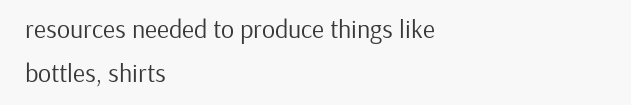resources needed to produce things like bottles, shirts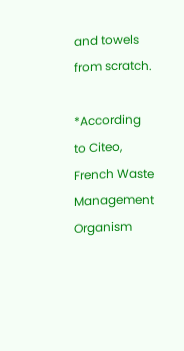and towels from scratch.

*According to Citeo, French Waste Management Organism